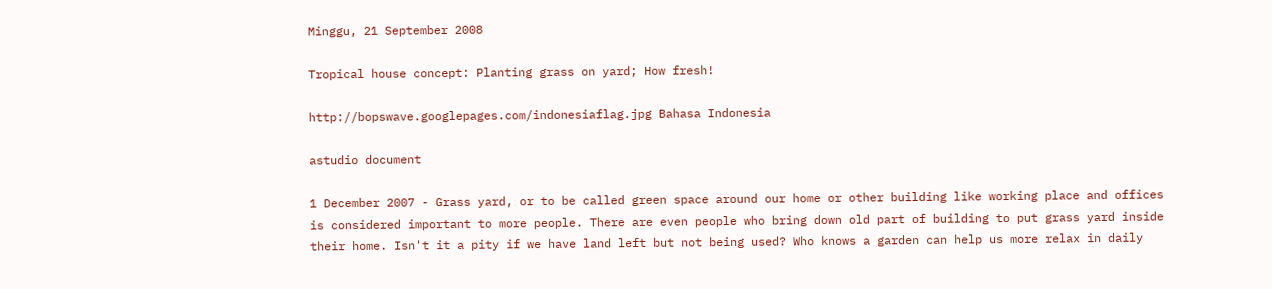Minggu, 21 September 2008

Tropical house concept: Planting grass on yard; How fresh!

http://bopswave.googlepages.com/indonesiaflag.jpg Bahasa Indonesia

astudio document

1 December 2007 - Grass yard, or to be called green space around our home or other building like working place and offices is considered important to more people. There are even people who bring down old part of building to put grass yard inside their home. Isn't it a pity if we have land left but not being used? Who knows a garden can help us more relax in daily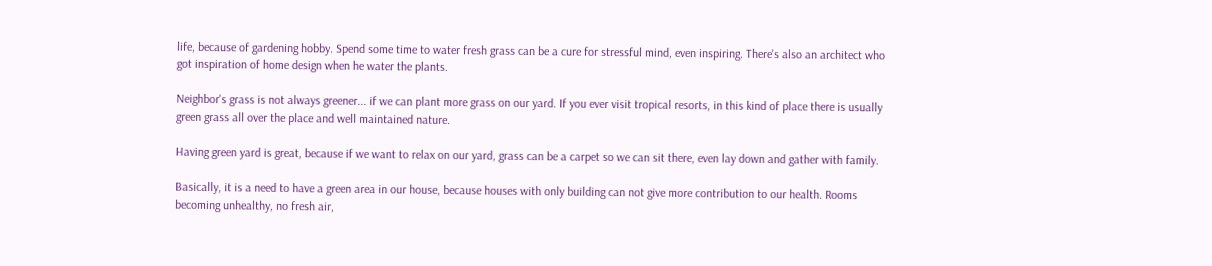life, because of gardening hobby. Spend some time to water fresh grass can be a cure for stressful mind, even inspiring. There's also an architect who got inspiration of home design when he water the plants.

Neighbor's grass is not always greener... if we can plant more grass on our yard. If you ever visit tropical resorts, in this kind of place there is usually green grass all over the place and well maintained nature.

Having green yard is great, because if we want to relax on our yard, grass can be a carpet so we can sit there, even lay down and gather with family.

Basically, it is a need to have a green area in our house, because houses with only building can not give more contribution to our health. Rooms becoming unhealthy, no fresh air,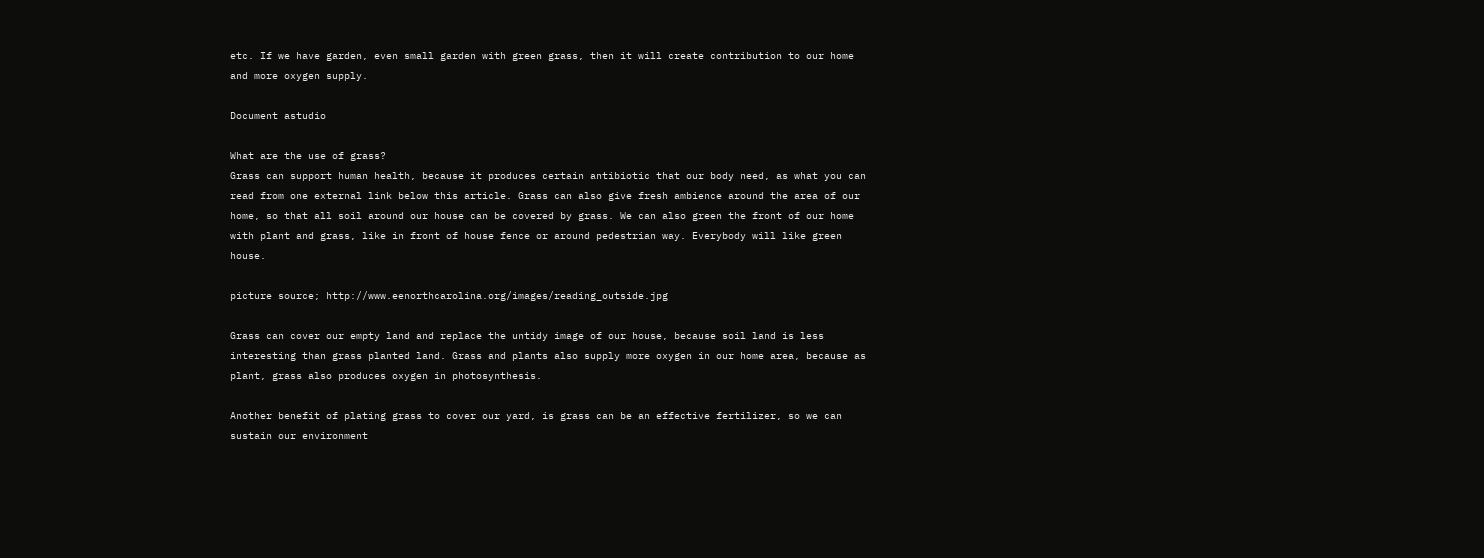etc. If we have garden, even small garden with green grass, then it will create contribution to our home and more oxygen supply.

Document astudio

What are the use of grass?
Grass can support human health, because it produces certain antibiotic that our body need, as what you can read from one external link below this article. Grass can also give fresh ambience around the area of our home, so that all soil around our house can be covered by grass. We can also green the front of our home with plant and grass, like in front of house fence or around pedestrian way. Everybody will like green house.

picture source; http://www.eenorthcarolina.org/images/reading_outside.jpg

Grass can cover our empty land and replace the untidy image of our house, because soil land is less interesting than grass planted land. Grass and plants also supply more oxygen in our home area, because as plant, grass also produces oxygen in photosynthesis.

Another benefit of plating grass to cover our yard, is grass can be an effective fertilizer, so we can sustain our environment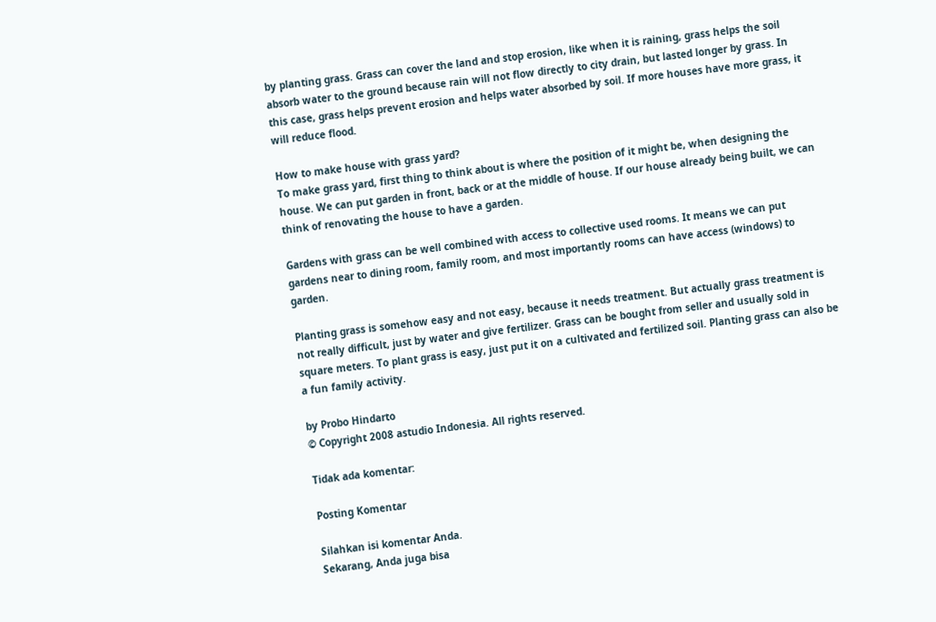by planting grass. Grass can cover the land and stop erosion, like when it is raining, grass helps the soil absorb water to the ground because rain will not flow directly to city drain, but lasted longer by grass. In this case, grass helps prevent erosion and helps water absorbed by soil. If more houses have more grass, it will reduce flood.

How to make house with grass yard?
To make grass yard, first thing to think about is where the position of it might be, when designing the house. We can put garden in front, back or at the middle of house. If our house already being built, we can think of renovating the house to have a garden.

Gardens with grass can be well combined with access to collective used rooms. It means we can put gardens near to dining room, family room, and most importantly rooms can have access (windows) to garden.

Planting grass is somehow easy and not easy, because it needs treatment. But actually grass treatment is not really difficult, just by water and give fertilizer. Grass can be bought from seller and usually sold in square meters. To plant grass is easy, just put it on a cultivated and fertilized soil. Planting grass can also be a fun family activity.

by Probo Hindarto
© Copyright 2008 astudio Indonesia. All rights reserved.

Tidak ada komentar:

Posting Komentar

Silahkan isi komentar Anda.
Sekarang, Anda juga bisa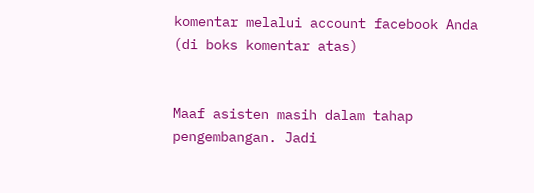komentar melalui account facebook Anda (di boks komentar atas)


Maaf asisten masih dalam tahap pengembangan. Jadi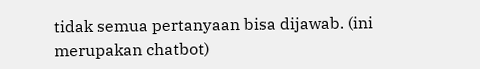tidak semua pertanyaan bisa dijawab. (ini merupakan chatbot)